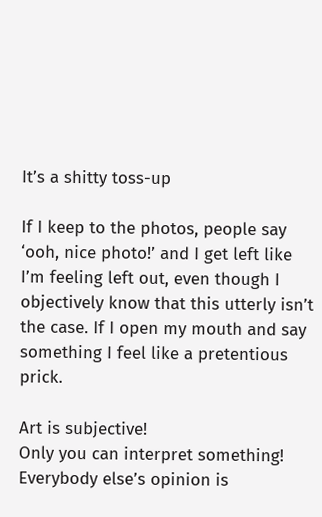It’s a shitty toss-up

If I keep to the photos, people say ‘ooh, nice photo!’ and I get left like I’m feeling left out, even though I objectively know that this utterly isn’t the case. If I open my mouth and say something I feel like a pretentious prick.

Art is subjective!
Only you can interpret something!
Everybody else’s opinion is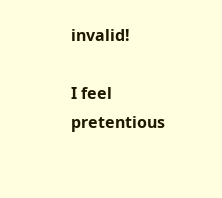invalid!

I feel pretentious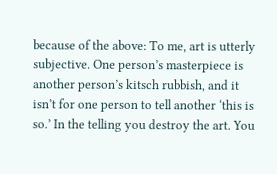because of the above: To me, art is utterly subjective. One person’s masterpiece is another person’s kitsch rubbish, and it isn’t for one person to tell another ‘this is so.’ In the telling you destroy the art. You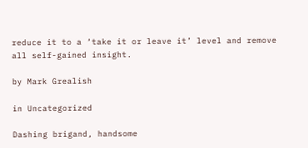reduce it to a ‘take it or leave it’ level and remove all self-gained insight.

by Mark Grealish

in Uncategorized

Dashing brigand, handsome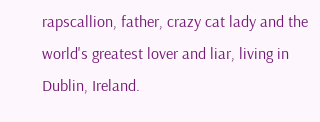rapscallion, father, crazy cat lady and the world's greatest lover and liar, living in Dublin, Ireland.